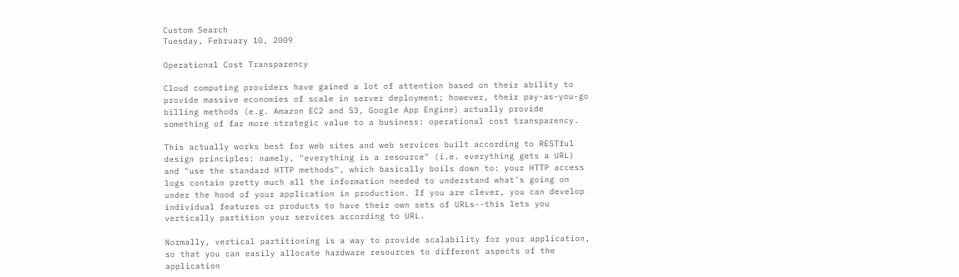Custom Search
Tuesday, February 10, 2009

Operational Cost Transparency

Cloud computing providers have gained a lot of attention based on their ability to provide massive economies of scale in server deployment; however, their pay-as-you-go billing methods (e.g. Amazon EC2 and S3, Google App Engine) actually provide something of far more strategic value to a business: operational cost transparency.

This actually works best for web sites and web services built according to RESTful design principles: namely, "everything is a resource" (i.e. everything gets a URL) and "use the standard HTTP methods", which basically boils down to: your HTTP access logs contain pretty much all the information needed to understand what's going on under the hood of your application in production. If you are clever, you can develop individual features or products to have their own sets of URLs--this lets you vertically partition your services according to URL.

Normally, vertical partitioning is a way to provide scalability for your application, so that you can easily allocate hardware resources to different aspects of the application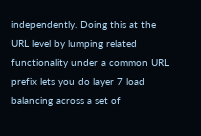independently. Doing this at the URL level by lumping related functionality under a common URL prefix lets you do layer 7 load balancing across a set of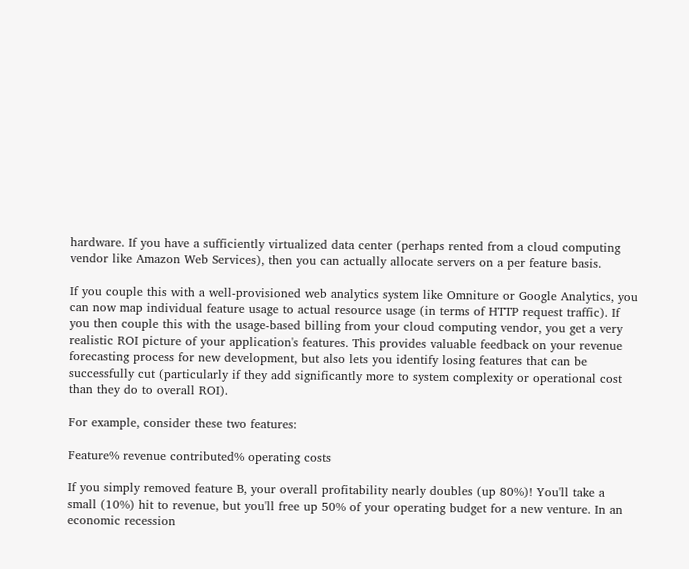hardware. If you have a sufficiently virtualized data center (perhaps rented from a cloud computing vendor like Amazon Web Services), then you can actually allocate servers on a per feature basis.

If you couple this with a well-provisioned web analytics system like Omniture or Google Analytics, you can now map individual feature usage to actual resource usage (in terms of HTTP request traffic). If you then couple this with the usage-based billing from your cloud computing vendor, you get a very realistic ROI picture of your application's features. This provides valuable feedback on your revenue forecasting process for new development, but also lets you identify losing features that can be successfully cut (particularly if they add significantly more to system complexity or operational cost than they do to overall ROI).

For example, consider these two features:

Feature% revenue contributed% operating costs

If you simply removed feature B, your overall profitability nearly doubles (up 80%)! You'll take a small (10%) hit to revenue, but you'll free up 50% of your operating budget for a new venture. In an economic recession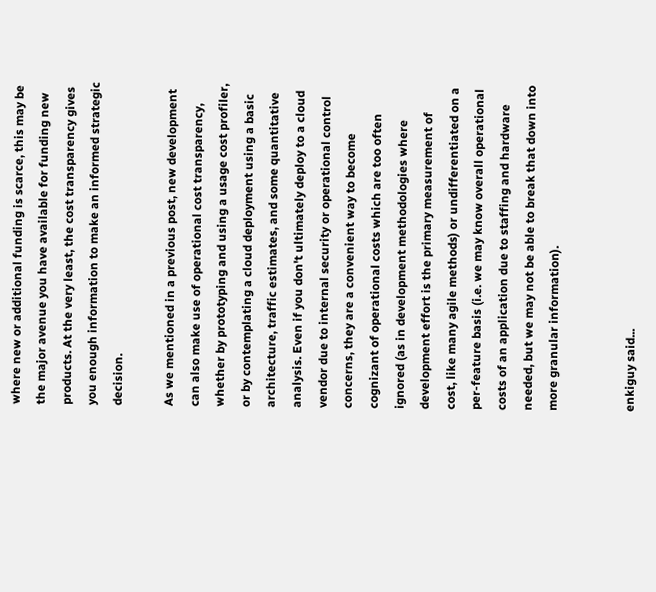where new or additional funding is scarce, this may be the major avenue you have available for funding new products. At the very least, the cost transparency gives you enough information to make an informed strategic decision.

As we mentioned in a previous post, new development can also make use of operational cost transparency, whether by prototyping and using a usage cost profiler, or by contemplating a cloud deployment using a basic architecture, traffic estimates, and some quantitative analysis. Even if you don't ultimately deploy to a cloud vendor due to internal security or operational control concerns, they are a convenient way to become cognizant of operational costs which are too often ignored (as in development methodologies where development effort is the primary measurement of cost, like many agile methods) or undifferentiated on a per-feature basis (i.e. we may know overall operational costs of an application due to staffing and hardware needed, but we may not be able to break that down into more granular information).


enkiguy said...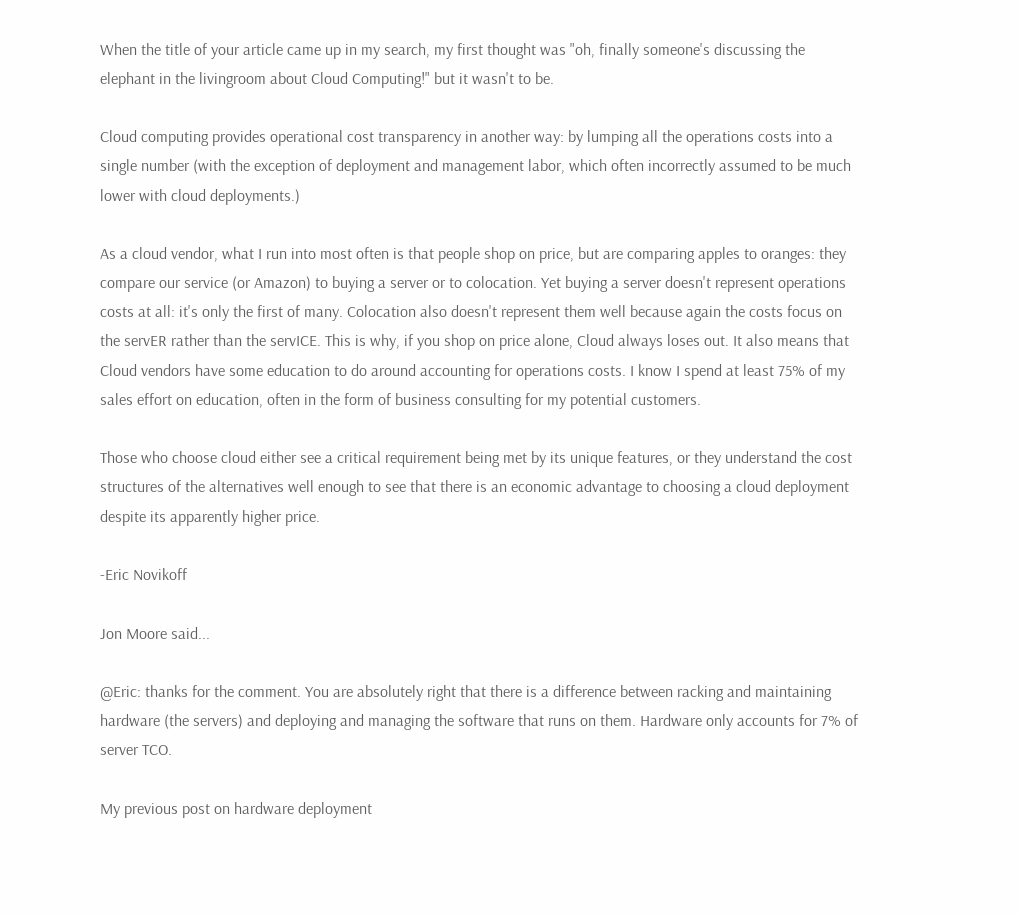When the title of your article came up in my search, my first thought was "oh, finally someone's discussing the elephant in the livingroom about Cloud Computing!" but it wasn't to be.

Cloud computing provides operational cost transparency in another way: by lumping all the operations costs into a single number (with the exception of deployment and management labor, which often incorrectly assumed to be much lower with cloud deployments.)

As a cloud vendor, what I run into most often is that people shop on price, but are comparing apples to oranges: they compare our service (or Amazon) to buying a server or to colocation. Yet buying a server doesn't represent operations costs at all: it's only the first of many. Colocation also doesn't represent them well because again the costs focus on the servER rather than the servICE. This is why, if you shop on price alone, Cloud always loses out. It also means that Cloud vendors have some education to do around accounting for operations costs. I know I spend at least 75% of my sales effort on education, often in the form of business consulting for my potential customers.

Those who choose cloud either see a critical requirement being met by its unique features, or they understand the cost structures of the alternatives well enough to see that there is an economic advantage to choosing a cloud deployment despite its apparently higher price.

-Eric Novikoff

Jon Moore said...

@Eric: thanks for the comment. You are absolutely right that there is a difference between racking and maintaining hardware (the servers) and deploying and managing the software that runs on them. Hardware only accounts for 7% of server TCO.

My previous post on hardware deployment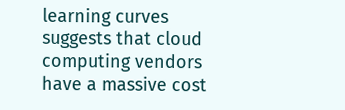learning curves suggests that cloud computing vendors have a massive cost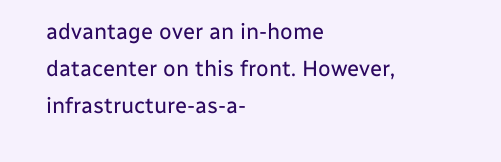advantage over an in-home datacenter on this front. However, infrastructure-as-a-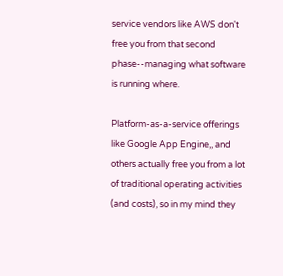service vendors like AWS don't free you from that second phase--managing what software is running where.

Platform-as-a-service offerings like Google App Engine,, and others actually free you from a lot of traditional operating activities (and costs), so in my mind they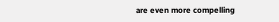are even more compelling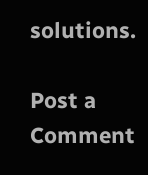solutions.

Post a Comment